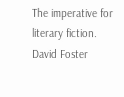The imperative for literary fiction. David Foster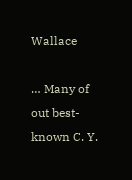Wallace

… Many of out best-known C. Y.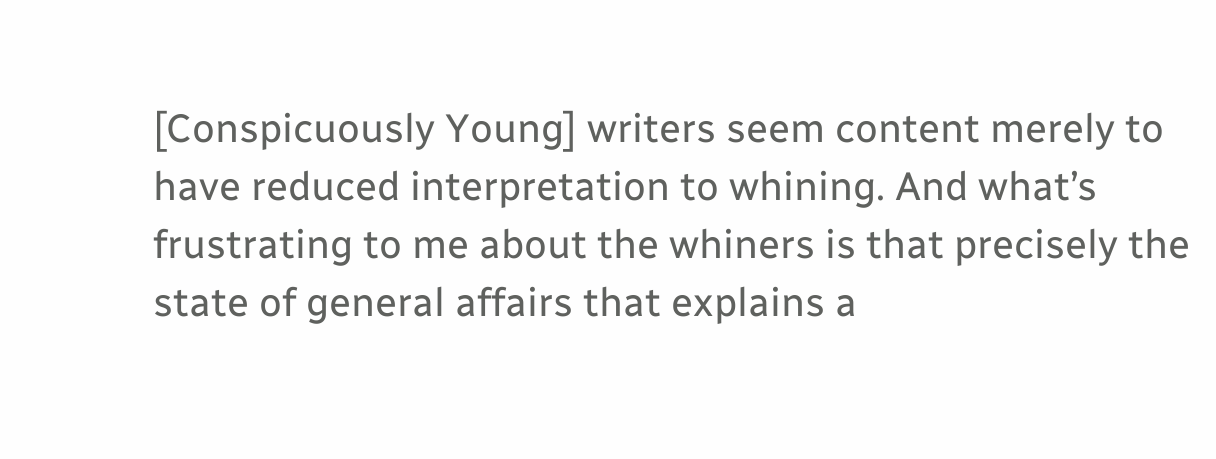[Conspicuously Young] writers seem content merely to have reduced interpretation to whining. And what’s frustrating to me about the whiners is that precisely the state of general affairs that explains a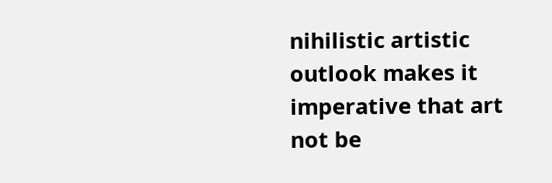nihilistic artistic outlook makes it imperative that art not be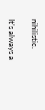nihilistic.

It’s always a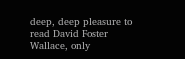deep, deep pleasure to read David Foster Wallace, only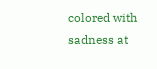colored with sadness at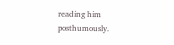reading him posthumously.